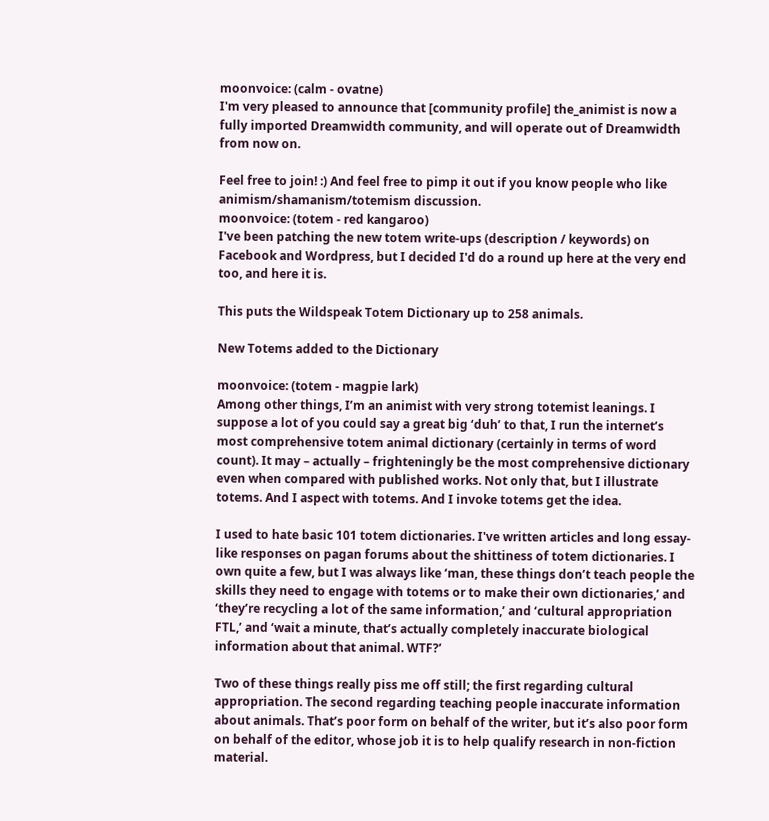moonvoice: (calm - ovatne)
I'm very pleased to announce that [community profile] the_animist is now a fully imported Dreamwidth community, and will operate out of Dreamwidth from now on.

Feel free to join! :) And feel free to pimp it out if you know people who like animism/shamanism/totemism discussion.
moonvoice: (totem - red kangaroo)
I've been patching the new totem write-ups (description / keywords) on Facebook and Wordpress, but I decided I'd do a round up here at the very end too, and here it is.

This puts the Wildspeak Totem Dictionary up to 258 animals.

New Totems added to the Dictionary

moonvoice: (totem - magpie lark)
Among other things, I’m an animist with very strong totemist leanings. I suppose a lot of you could say a great big ‘duh’ to that, I run the internet’s most comprehensive totem animal dictionary (certainly in terms of word count). It may – actually – frighteningly be the most comprehensive dictionary even when compared with published works. Not only that, but I illustrate totems. And I aspect with totems. And I invoke totems get the idea.

I used to hate basic 101 totem dictionaries. I've written articles and long essay-like responses on pagan forums about the shittiness of totem dictionaries. I own quite a few, but I was always like ‘man, these things don’t teach people the skills they need to engage with totems or to make their own dictionaries,’ and ‘they’re recycling a lot of the same information,’ and ‘cultural appropriation FTL,’ and ‘wait a minute, that’s actually completely inaccurate biological information about that animal. WTF?’

Two of these things really piss me off still; the first regarding cultural appropriation. The second regarding teaching people inaccurate information about animals. That’s poor form on behalf of the writer, but it’s also poor form on behalf of the editor, whose job it is to help qualify research in non-fiction material.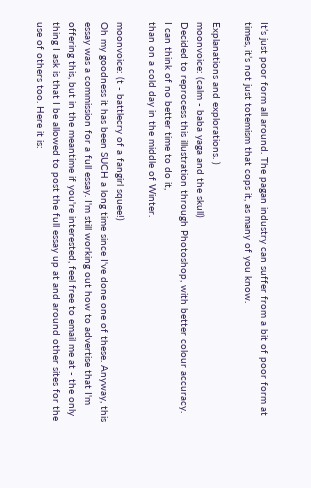It’s just poor form all around. The pagan industry can suffer from a bit of poor form at times, it’s not just totemism that cops it, as many of you know.

Explanations and explorations. )
moonvoice: (calm - baba yaga and the skull)
Decided to reprocess this illustration through Photoshop, with better colour accuracy.
I can think of no better time to do it,
than on a cold day in the middle of Winter.

moonvoice: (t - battlecry of a fangirl squee!)
Oh my goodness it has been SUCH a long time since I've done one of these. Anyway, this essay was a commission for a full essay. I'm still working out how to advertise that I'm offering this, but in the meantime if you're interested, feel free to email me at - the only thing I ask is that I be allowed to post the full essay up at and around other sites for the use of others too. Here it is: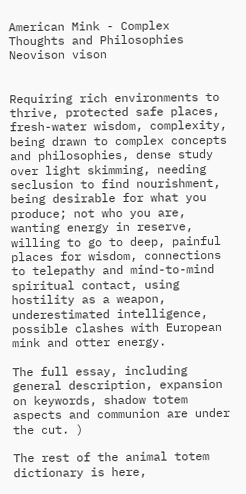American Mink - Complex Thoughts and Philosophies
Neovison vison


Requiring rich environments to thrive, protected safe places, fresh-water wisdom, complexity, being drawn to complex concepts and philosophies, dense study over light skimming, needing seclusion to find nourishment, being desirable for what you produce; not who you are, wanting energy in reserve, willing to go to deep, painful places for wisdom, connections to telepathy and mind-to-mind spiritual contact, using hostility as a weapon, underestimated intelligence, possible clashes with European mink and otter energy.

The full essay, including general description, expansion on keywords, shadow totem aspects and communion are under the cut. )

The rest of the animal totem dictionary is here,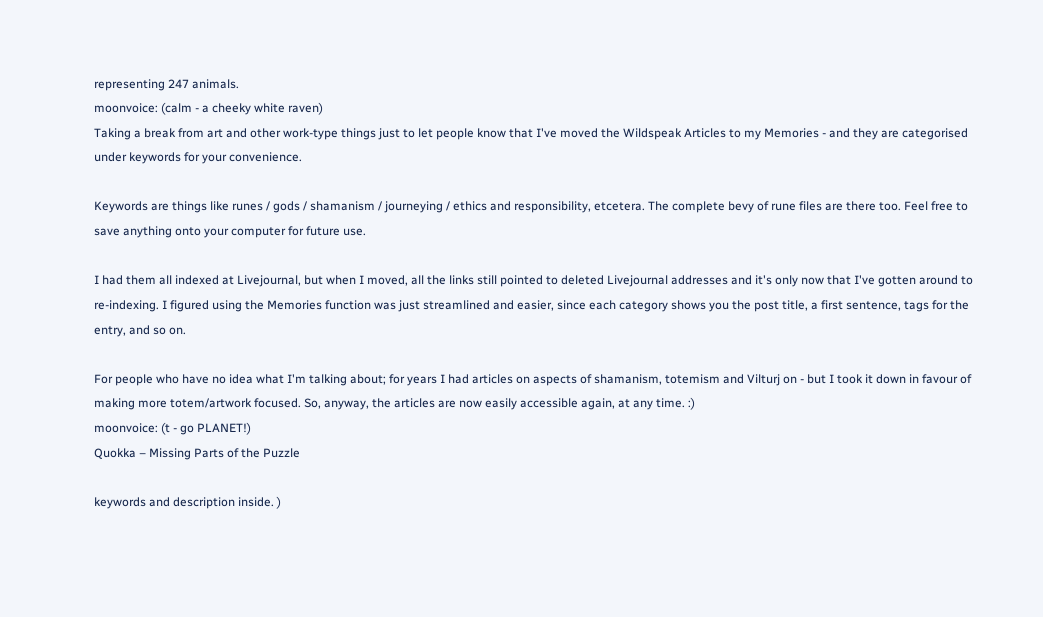representing 247 animals.
moonvoice: (calm - a cheeky white raven)
Taking a break from art and other work-type things just to let people know that I've moved the Wildspeak Articles to my Memories - and they are categorised under keywords for your convenience.

Keywords are things like runes / gods / shamanism / journeying / ethics and responsibility, etcetera. The complete bevy of rune files are there too. Feel free to save anything onto your computer for future use.

I had them all indexed at Livejournal, but when I moved, all the links still pointed to deleted Livejournal addresses and it's only now that I've gotten around to re-indexing. I figured using the Memories function was just streamlined and easier, since each category shows you the post title, a first sentence, tags for the entry, and so on.

For people who have no idea what I'm talking about; for years I had articles on aspects of shamanism, totemism and Vilturj on - but I took it down in favour of making more totem/artwork focused. So, anyway, the articles are now easily accessible again, at any time. :)
moonvoice: (t - go PLANET!)
Quokka – Missing Parts of the Puzzle

keywords and description inside. )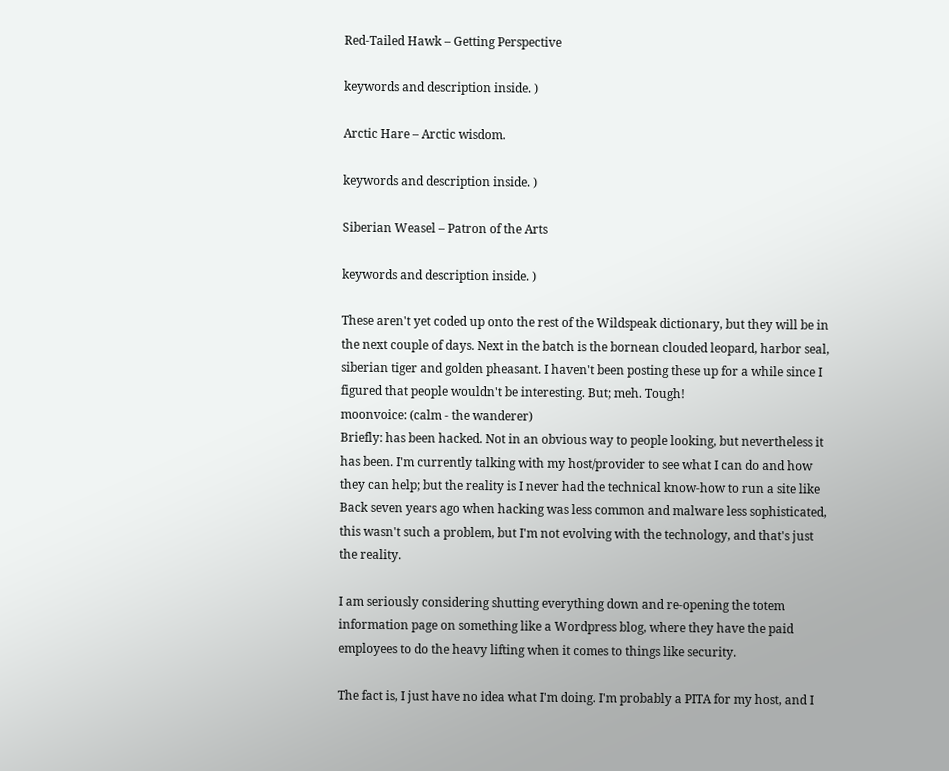Red-Tailed Hawk – Getting Perspective

keywords and description inside. )

Arctic Hare – Arctic wisdom.

keywords and description inside. )

Siberian Weasel – Patron of the Arts

keywords and description inside. )

These aren't yet coded up onto the rest of the Wildspeak dictionary, but they will be in the next couple of days. Next in the batch is the bornean clouded leopard, harbor seal, siberian tiger and golden pheasant. I haven't been posting these up for a while since I figured that people wouldn't be interesting. But; meh. Tough!
moonvoice: (calm - the wanderer)
Briefly: has been hacked. Not in an obvious way to people looking, but nevertheless it has been. I'm currently talking with my host/provider to see what I can do and how they can help; but the reality is I never had the technical know-how to run a site like Back seven years ago when hacking was less common and malware less sophisticated, this wasn't such a problem, but I'm not evolving with the technology, and that's just the reality.

I am seriously considering shutting everything down and re-opening the totem information page on something like a Wordpress blog, where they have the paid employees to do the heavy lifting when it comes to things like security.

The fact is, I just have no idea what I'm doing. I'm probably a PITA for my host, and I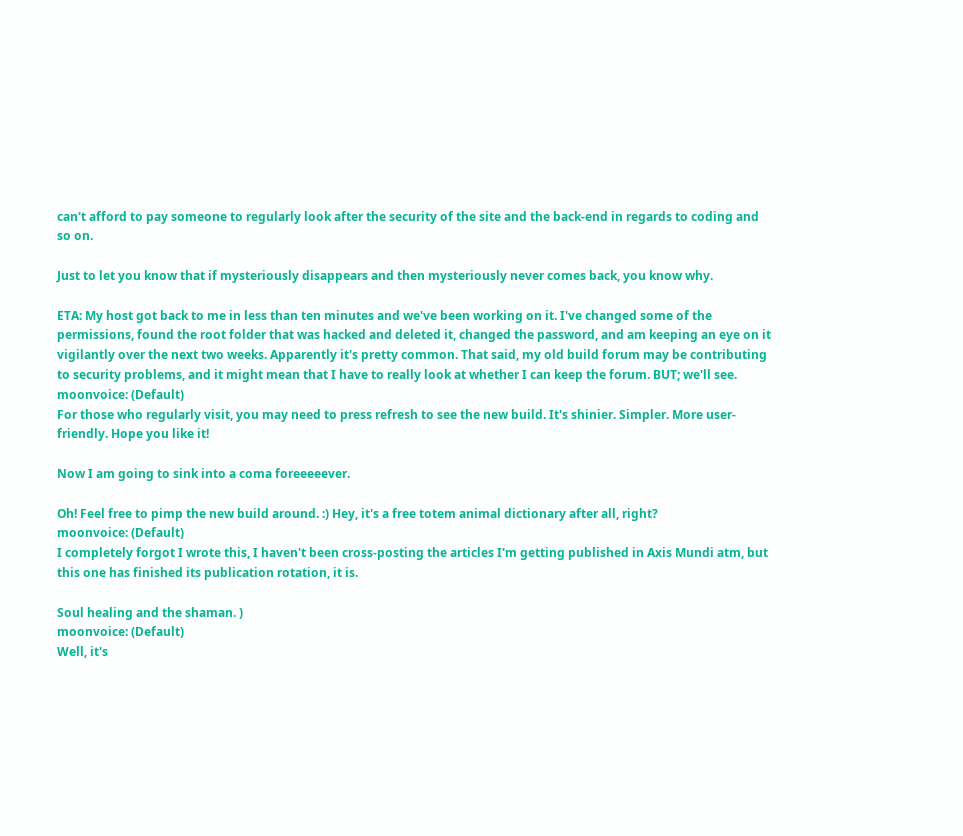can't afford to pay someone to regularly look after the security of the site and the back-end in regards to coding and so on.

Just to let you know that if mysteriously disappears and then mysteriously never comes back, you know why.

ETA: My host got back to me in less than ten minutes and we've been working on it. I've changed some of the permissions, found the root folder that was hacked and deleted it, changed the password, and am keeping an eye on it vigilantly over the next two weeks. Apparently it's pretty common. That said, my old build forum may be contributing to security problems, and it might mean that I have to really look at whether I can keep the forum. BUT; we'll see.
moonvoice: (Default)
For those who regularly visit, you may need to press refresh to see the new build. It's shinier. Simpler. More user-friendly. Hope you like it!

Now I am going to sink into a coma foreeeeever.

Oh! Feel free to pimp the new build around. :) Hey, it's a free totem animal dictionary after all, right?
moonvoice: (Default)
I completely forgot I wrote this, I haven't been cross-posting the articles I'm getting published in Axis Mundi atm, but this one has finished its publication rotation, it is.

Soul healing and the shaman. )
moonvoice: (Default)
Well, it's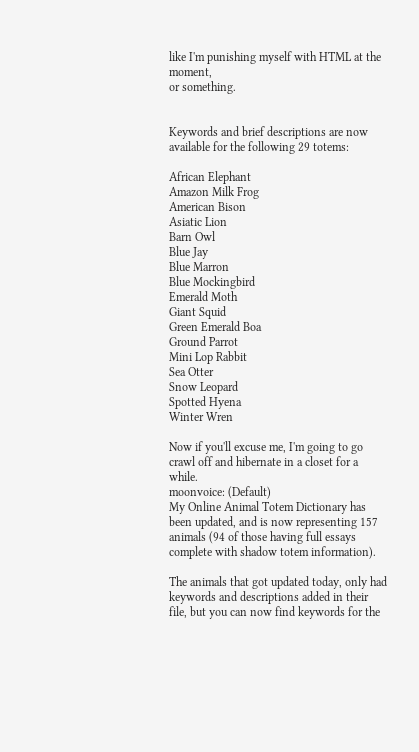like I'm punishing myself with HTML at the moment,
or something.


Keywords and brief descriptions are now available for the following 29 totems:

African Elephant
Amazon Milk Frog
American Bison
Asiatic Lion
Barn Owl
Blue Jay
Blue Marron
Blue Mockingbird
Emerald Moth
Giant Squid
Green Emerald Boa
Ground Parrot
Mini Lop Rabbit
Sea Otter
Snow Leopard
Spotted Hyena
Winter Wren

Now if you'll excuse me, I'm going to go crawl off and hibernate in a closet for a while.
moonvoice: (Default)
My Online Animal Totem Dictionary has been updated, and is now representing 157 animals (94 of those having full essays complete with shadow totem information).

The animals that got updated today, only had keywords and descriptions added in their file, but you can now find keywords for the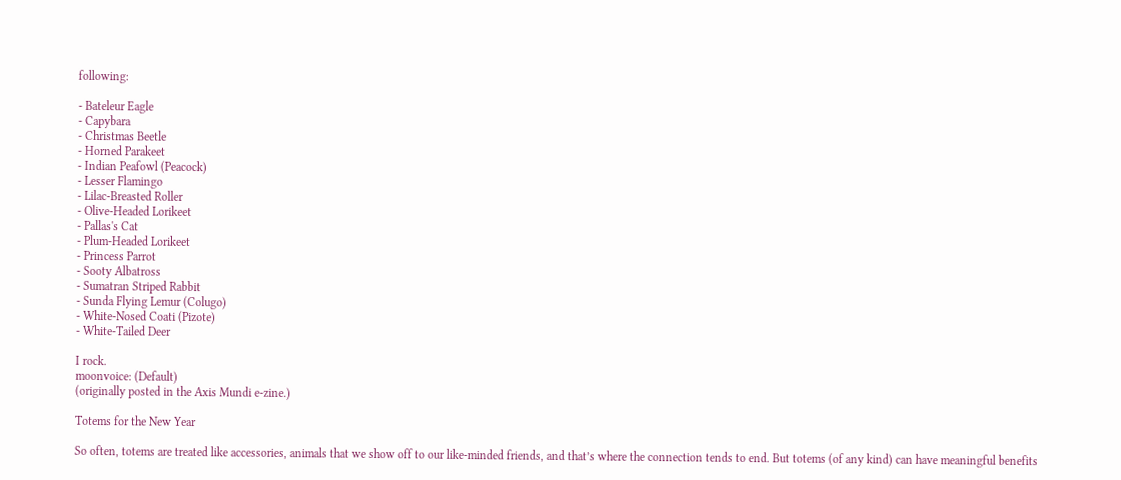following:

- Bateleur Eagle
- Capybara
- Christmas Beetle
- Horned Parakeet
- Indian Peafowl (Peacock)
- Lesser Flamingo
- Lilac-Breasted Roller
- Olive-Headed Lorikeet
- Pallas's Cat
- Plum-Headed Lorikeet
- Princess Parrot
- Sooty Albatross
- Sumatran Striped Rabbit
- Sunda Flying Lemur (Colugo)
- White-Nosed Coati (Pizote)
- White-Tailed Deer

I rock.
moonvoice: (Default)
(originally posted in the Axis Mundi e-zine.)

Totems for the New Year

So often, totems are treated like accessories, animals that we show off to our like-minded friends, and that’s where the connection tends to end. But totems (of any kind) can have meaningful benefits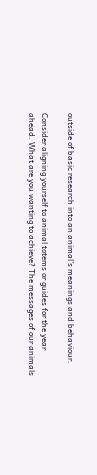outside of basic research into an animal’s meanings and behaviour.

Consider aligning yourself to animal totems or guides for the year ahead. What are you wanting to achieve? The messages of our animals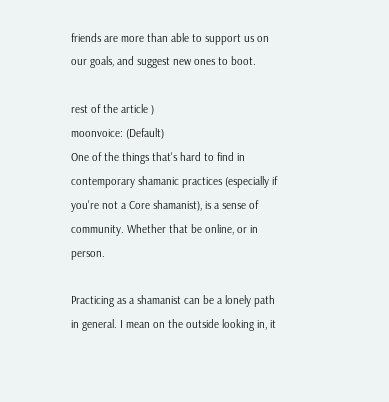friends are more than able to support us on our goals, and suggest new ones to boot.

rest of the article )
moonvoice: (Default)
One of the things that's hard to find in contemporary shamanic practices (especially if you're not a Core shamanist), is a sense of community. Whether that be online, or in person.

Practicing as a shamanist can be a lonely path in general. I mean on the outside looking in, it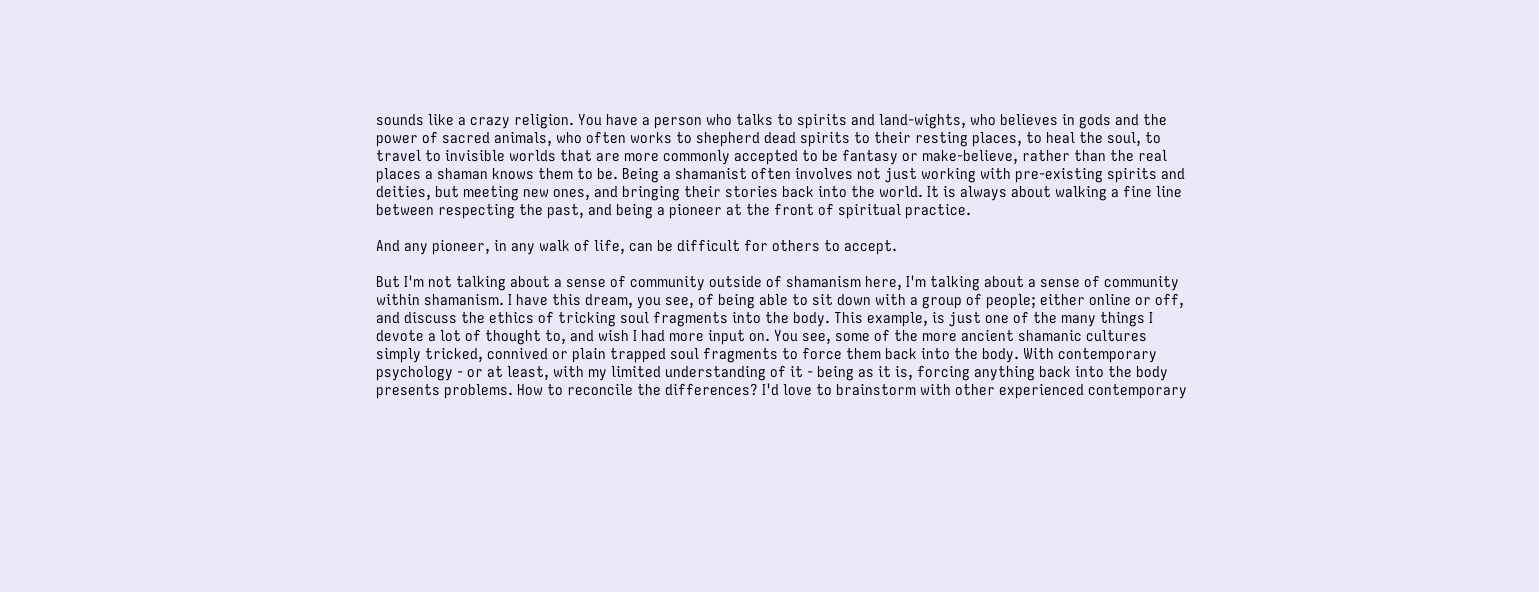sounds like a crazy religion. You have a person who talks to spirits and land-wights, who believes in gods and the power of sacred animals, who often works to shepherd dead spirits to their resting places, to heal the soul, to travel to invisible worlds that are more commonly accepted to be fantasy or make-believe, rather than the real places a shaman knows them to be. Being a shamanist often involves not just working with pre-existing spirits and deities, but meeting new ones, and bringing their stories back into the world. It is always about walking a fine line between respecting the past, and being a pioneer at the front of spiritual practice.

And any pioneer, in any walk of life, can be difficult for others to accept.

But I'm not talking about a sense of community outside of shamanism here, I'm talking about a sense of community within shamanism. I have this dream, you see, of being able to sit down with a group of people; either online or off, and discuss the ethics of tricking soul fragments into the body. This example, is just one of the many things I devote a lot of thought to, and wish I had more input on. You see, some of the more ancient shamanic cultures simply tricked, connived or plain trapped soul fragments to force them back into the body. With contemporary psychology - or at least, with my limited understanding of it - being as it is, forcing anything back into the body presents problems. How to reconcile the differences? I'd love to brainstorm with other experienced contemporary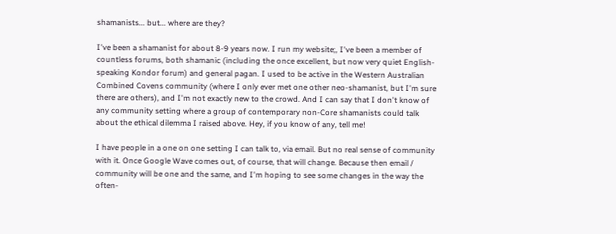shamanists... but... where are they?

I've been a shamanist for about 8-9 years now. I run my website;, I've been a member of countless forums, both shamanic (including the once excellent, but now very quiet English-speaking Kondor forum) and general pagan. I used to be active in the Western Australian Combined Covens community (where I only ever met one other neo-shamanist, but I'm sure there are others), and I'm not exactly new to the crowd. And I can say that I don't know of any community setting where a group of contemporary non-Core shamanists could talk about the ethical dilemma I raised above. Hey, if you know of any, tell me!

I have people in a one on one setting I can talk to, via email. But no real sense of community with it. Once Google Wave comes out, of course, that will change. Because then email / community will be one and the same, and I'm hoping to see some changes in the way the often-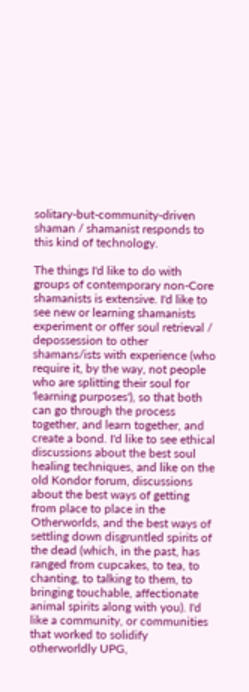solitary-but-community-driven shaman / shamanist responds to this kind of technology.

The things I'd like to do with groups of contemporary non-Core shamanists is extensive. I'd like to see new or learning shamanists experiment or offer soul retrieval / depossession to other shamans/ists with experience (who require it, by the way, not people who are splitting their soul for 'learning purposes'), so that both can go through the process together, and learn together, and create a bond. I'd like to see ethical discussions about the best soul healing techniques, and like on the old Kondor forum, discussions about the best ways of getting from place to place in the Otherworlds, and the best ways of settling down disgruntled spirits of the dead (which, in the past, has ranged from cupcakes, to tea, to chanting, to talking to them, to bringing touchable, affectionate animal spirits along with you). I'd like a community, or communities that worked to solidify otherworldly UPG,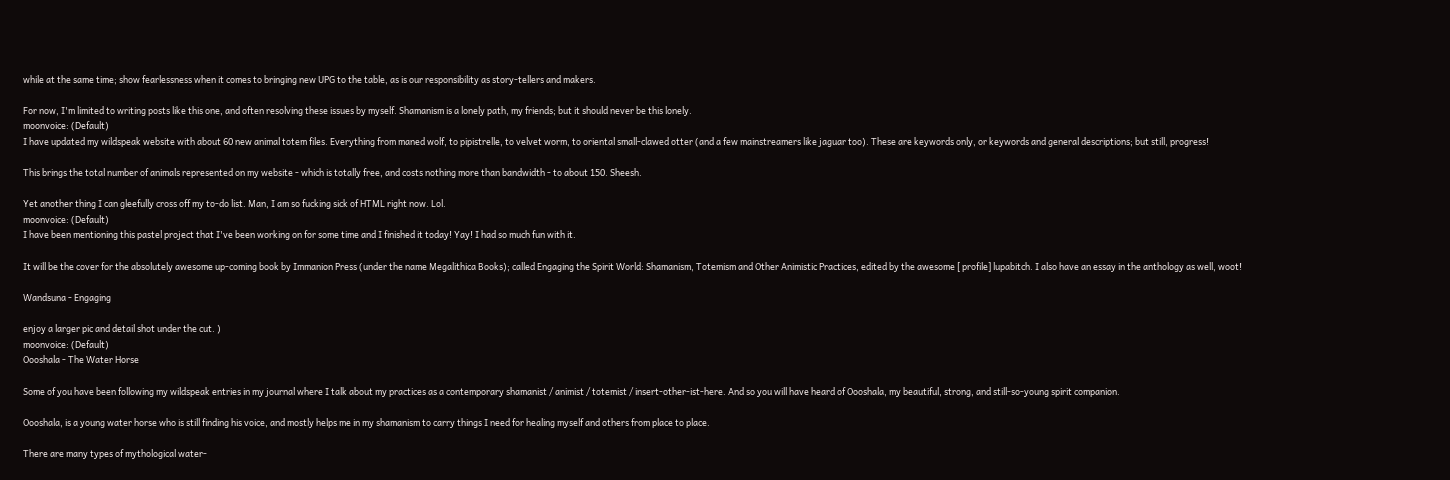while at the same time; show fearlessness when it comes to bringing new UPG to the table, as is our responsibility as story-tellers and makers.

For now, I'm limited to writing posts like this one, and often resolving these issues by myself. Shamanism is a lonely path, my friends; but it should never be this lonely.
moonvoice: (Default)
I have updated my wildspeak website with about 60 new animal totem files. Everything from maned wolf, to pipistrelle, to velvet worm, to oriental small-clawed otter (and a few mainstreamers like jaguar too). These are keywords only, or keywords and general descriptions; but still, progress!

This brings the total number of animals represented on my website - which is totally free, and costs nothing more than bandwidth - to about 150. Sheesh.

Yet another thing I can gleefully cross off my to-do list. Man, I am so fucking sick of HTML right now. Lol.
moonvoice: (Default)
I have been mentioning this pastel project that I've been working on for some time and I finished it today! Yay! I had so much fun with it.

It will be the cover for the absolutely awesome up-coming book by Immanion Press (under the name Megalithica Books); called Engaging the Spirit World: Shamanism, Totemism and Other Animistic Practices, edited by the awesome [ profile] lupabitch. I also have an essay in the anthology as well, woot!

Wandsuna - Engaging

enjoy a larger pic and detail shot under the cut. )
moonvoice: (Default)
Oooshala - The Water Horse

Some of you have been following my wildspeak entries in my journal where I talk about my practices as a contemporary shamanist / animist / totemist / insert-other-ist-here. And so you will have heard of Oooshala, my beautiful, strong, and still-so-young spirit companion.

Oooshala, is a young water horse who is still finding his voice, and mostly helps me in my shamanism to carry things I need for healing myself and others from place to place.

There are many types of mythological water-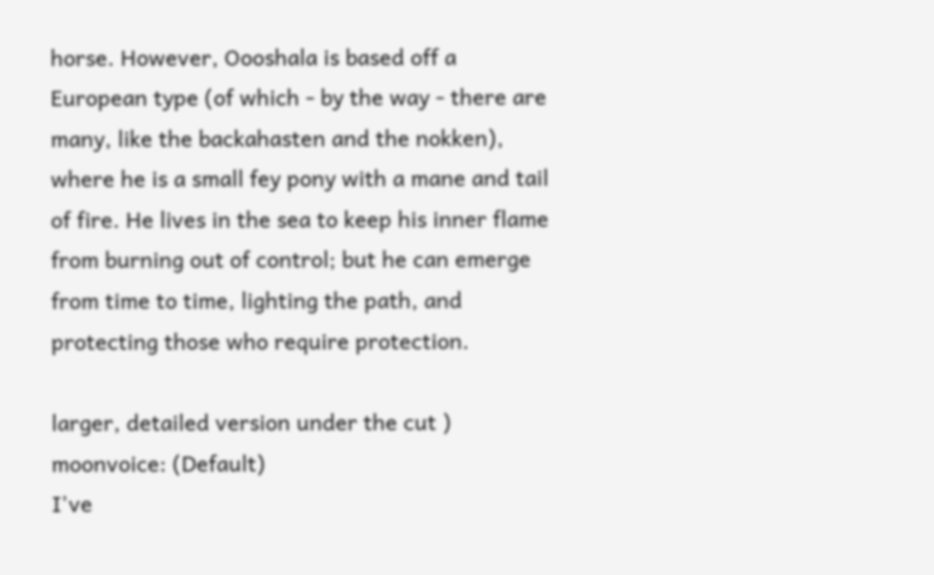horse. However, Oooshala is based off a European type (of which - by the way - there are many, like the backahasten and the nokken), where he is a small fey pony with a mane and tail of fire. He lives in the sea to keep his inner flame from burning out of control; but he can emerge from time to time, lighting the path, and protecting those who require protection.

larger, detailed version under the cut )
moonvoice: (Default)
I've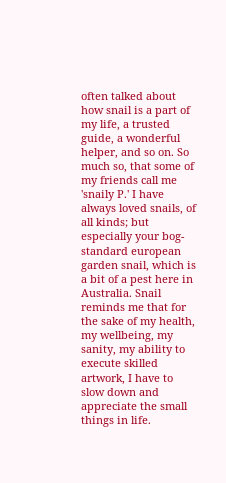often talked about how snail is a part of my life, a trusted guide, a wonderful helper, and so on. So much so, that some of my friends call me 'snaily P.' I have always loved snails, of all kinds; but especially your bog-standard european garden snail, which is a bit of a pest here in Australia. Snail reminds me that for the sake of my health, my wellbeing, my sanity, my ability to execute skilled artwork, I have to slow down and appreciate the small things in life.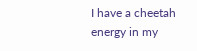I have a cheetah energy in my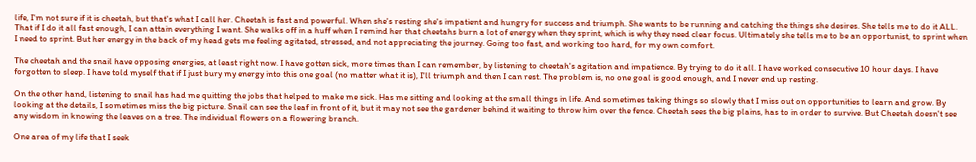life, I'm not sure if it is cheetah, but that's what I call her. Cheetah is fast and powerful. When she's resting she's impatient and hungry for success and triumph. She wants to be running and catching the things she desires. She tells me to do it ALL. That if I do it all fast enough, I can attain everything I want. She walks off in a huff when I remind her that cheetahs burn a lot of energy when they sprint, which is why they need clear focus. Ultimately she tells me to be an opportunist, to sprint when I need to sprint. But her energy in the back of my head gets me feeling agitated, stressed, and not appreciating the journey. Going too fast, and working too hard, for my own comfort.

The cheetah and the snail have opposing energies, at least right now. I have gotten sick, more times than I can remember, by listening to cheetah's agitation and impatience. By trying to do it all. I have worked consecutive 10 hour days. I have forgotten to sleep. I have told myself that if I just bury my energy into this one goal (no matter what it is), I'll triumph and then I can rest. The problem is, no one goal is good enough, and I never end up resting.

On the other hand, listening to snail has had me quitting the jobs that helped to make me sick. Has me sitting and looking at the small things in life. And sometimes taking things so slowly that I miss out on opportunities to learn and grow. By looking at the details, I sometimes miss the big picture. Snail can see the leaf in front of it, but it may not see the gardener behind it waiting to throw him over the fence. Cheetah sees the big plains, has to in order to survive. But Cheetah doesn't see any wisdom in knowing the leaves on a tree. The individual flowers on a flowering branch.

One area of my life that I seek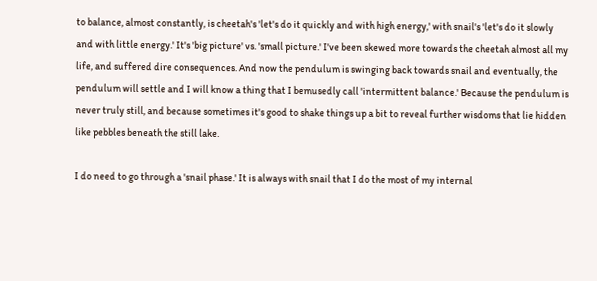to balance, almost constantly, is cheetah's 'let's do it quickly and with high energy,' with snail's 'let's do it slowly and with little energy.' It's 'big picture' vs. 'small picture.' I've been skewed more towards the cheetah almost all my life, and suffered dire consequences. And now the pendulum is swinging back towards snail and eventually, the pendulum will settle and I will know a thing that I bemusedly call 'intermittent balance.' Because the pendulum is never truly still, and because sometimes it's good to shake things up a bit to reveal further wisdoms that lie hidden like pebbles beneath the still lake.

I do need to go through a 'snail phase.' It is always with snail that I do the most of my internal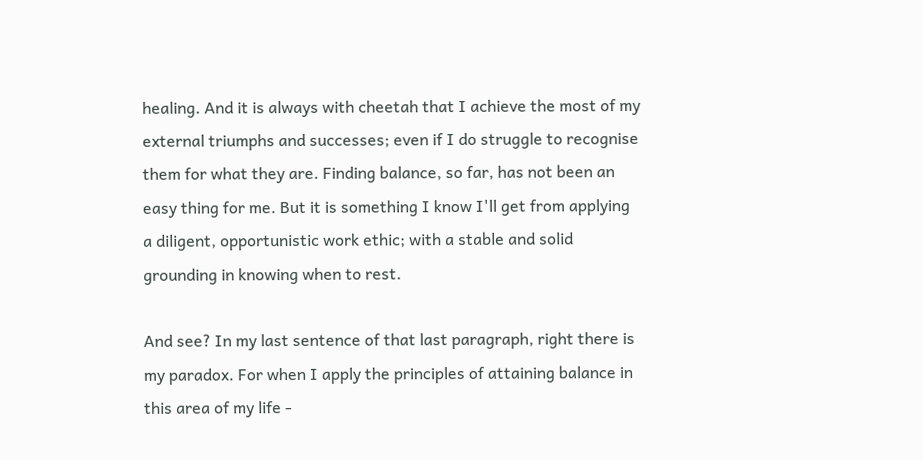healing. And it is always with cheetah that I achieve the most of my external triumphs and successes; even if I do struggle to recognise them for what they are. Finding balance, so far, has not been an easy thing for me. But it is something I know I'll get from applying a diligent, opportunistic work ethic; with a stable and solid grounding in knowing when to rest.

And see? In my last sentence of that last paragraph, right there is my paradox. For when I apply the principles of attaining balance in this area of my life -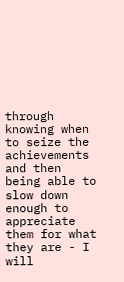through knowing when to seize the achievements and then being able to slow down enough to appreciate them for what they are - I will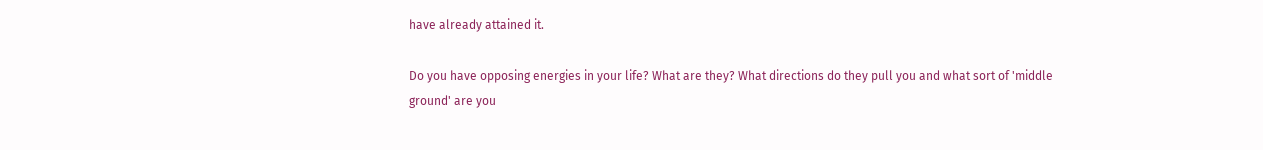have already attained it.

Do you have opposing energies in your life? What are they? What directions do they pull you and what sort of 'middle ground' are you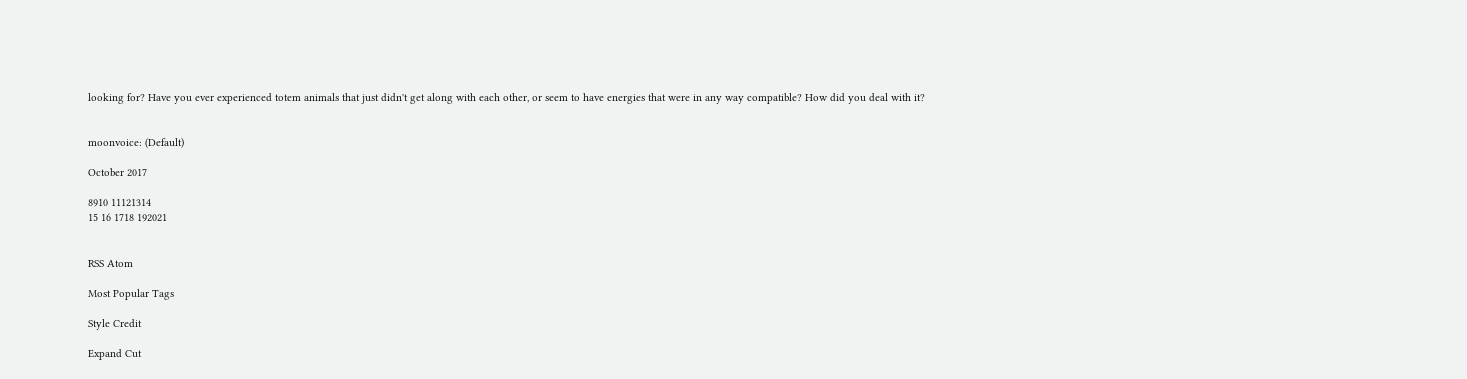looking for? Have you ever experienced totem animals that just didn't get along with each other, or seem to have energies that were in any way compatible? How did you deal with it?


moonvoice: (Default)

October 2017

8910 11121314
15 16 1718 192021


RSS Atom

Most Popular Tags

Style Credit

Expand Cut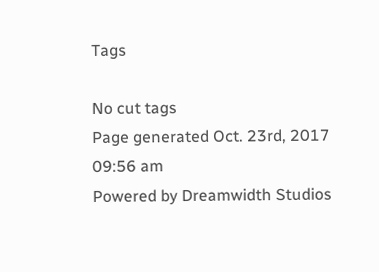Tags

No cut tags
Page generated Oct. 23rd, 2017 09:56 am
Powered by Dreamwidth Studios